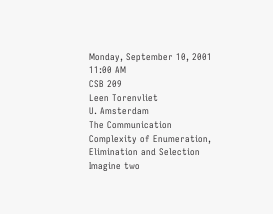Monday, September 10, 2001
11:00 AM
CSB 209
Leen Torenvliet
U. Amsterdam
The Communication Complexity of Enumeration, Elimination and Selection
Imagine two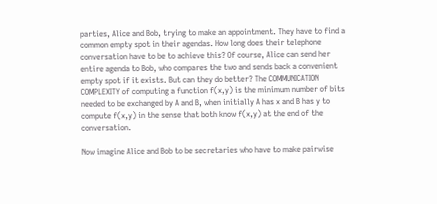parties, Alice and Bob, trying to make an appointment. They have to find a common empty spot in their agendas. How long does their telephone conversation have to be to achieve this? Of course, Alice can send her entire agenda to Bob, who compares the two and sends back a convenient empty spot if it exists. But can they do better? The COMMUNICATION COMPLEXITY of computing a function f(x,y) is the minimum number of bits needed to be exchanged by A and B, when initially A has x and B has y to compute f(x,y) in the sense that both know f(x,y) at the end of the conversation.

Now imagine Alice and Bob to be secretaries who have to make pairwise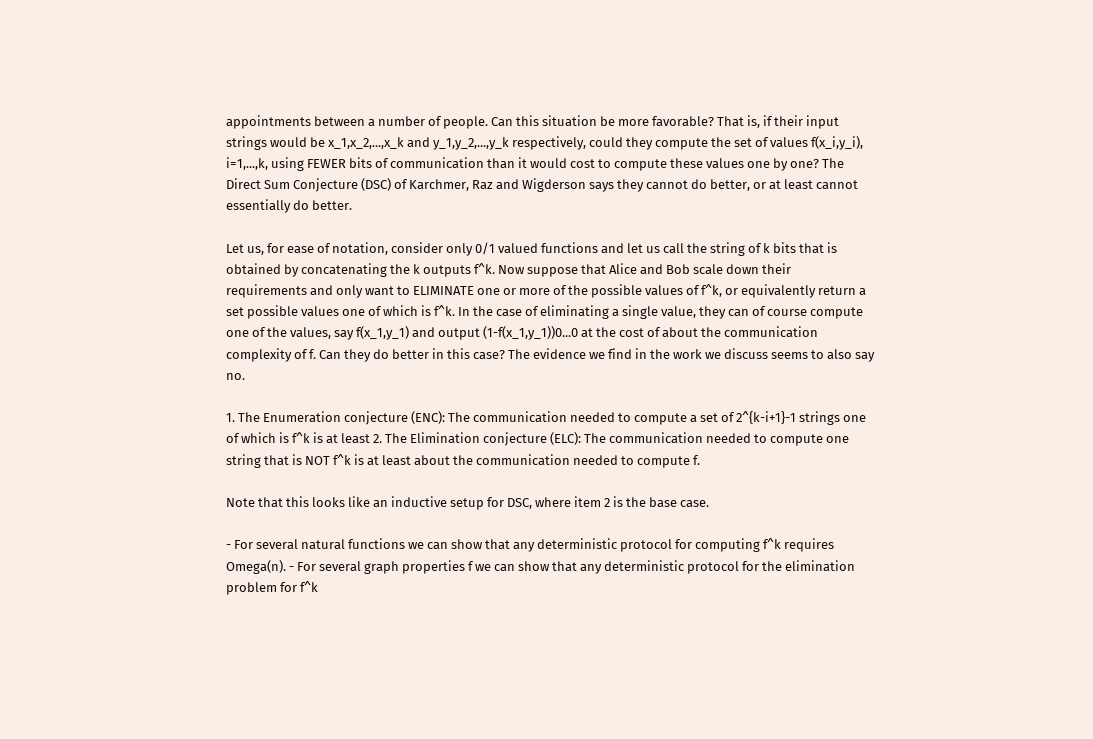appointments between a number of people. Can this situation be more favorable? That is, if their input strings would be x_1,x_2,...,x_k and y_1,y_2,...,y_k respectively, could they compute the set of values f(x_i,y_i), i=1,...,k, using FEWER bits of communication than it would cost to compute these values one by one? The Direct Sum Conjecture (DSC) of Karchmer, Raz and Wigderson says they cannot do better, or at least cannot essentially do better.

Let us, for ease of notation, consider only 0/1 valued functions and let us call the string of k bits that is obtained by concatenating the k outputs f^k. Now suppose that Alice and Bob scale down their requirements and only want to ELIMINATE one or more of the possible values of f^k, or equivalently return a set possible values one of which is f^k. In the case of eliminating a single value, they can of course compute one of the values, say f(x_1,y_1) and output (1-f(x_1,y_1))0...0 at the cost of about the communication complexity of f. Can they do better in this case? The evidence we find in the work we discuss seems to also say no.

1. The Enumeration conjecture (ENC): The communication needed to compute a set of 2^{k-i+1}-1 strings one of which is f^k is at least 2. The Elimination conjecture (ELC): The communication needed to compute one string that is NOT f^k is at least about the communication needed to compute f.

Note that this looks like an inductive setup for DSC, where item 2 is the base case.

- For several natural functions we can show that any deterministic protocol for computing f^k requires Omega(n). - For several graph properties f we can show that any deterministic protocol for the elimination problem for f^k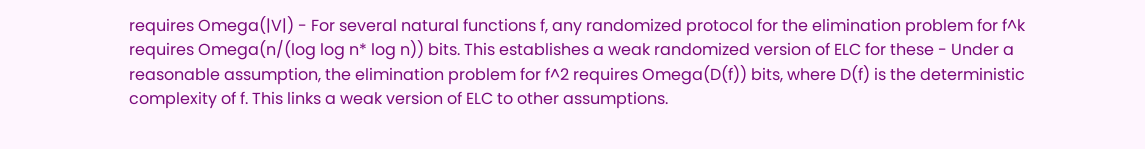requires Omega(|V|) - For several natural functions f, any randomized protocol for the elimination problem for f^k requires Omega(n/(log log n* log n)) bits. This establishes a weak randomized version of ELC for these - Under a reasonable assumption, the elimination problem for f^2 requires Omega(D(f)) bits, where D(f) is the deterministic complexity of f. This links a weak version of ELC to other assumptions.